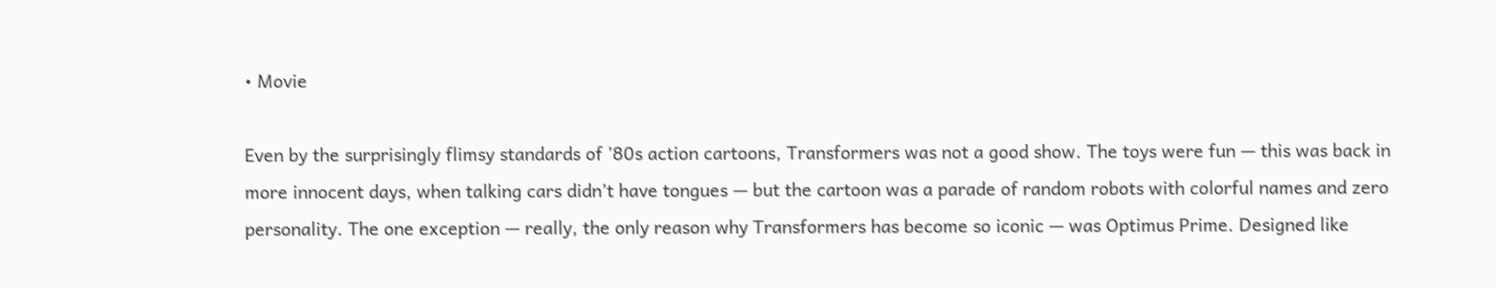• Movie

Even by the surprisingly flimsy standards of ’80s action cartoons, Transformers was not a good show. The toys were fun — this was back in more innocent days, when talking cars didn’t have tongues — but the cartoon was a parade of random robots with colorful names and zero personality. The one exception — really, the only reason why Transformers has become so iconic — was Optimus Prime. Designed like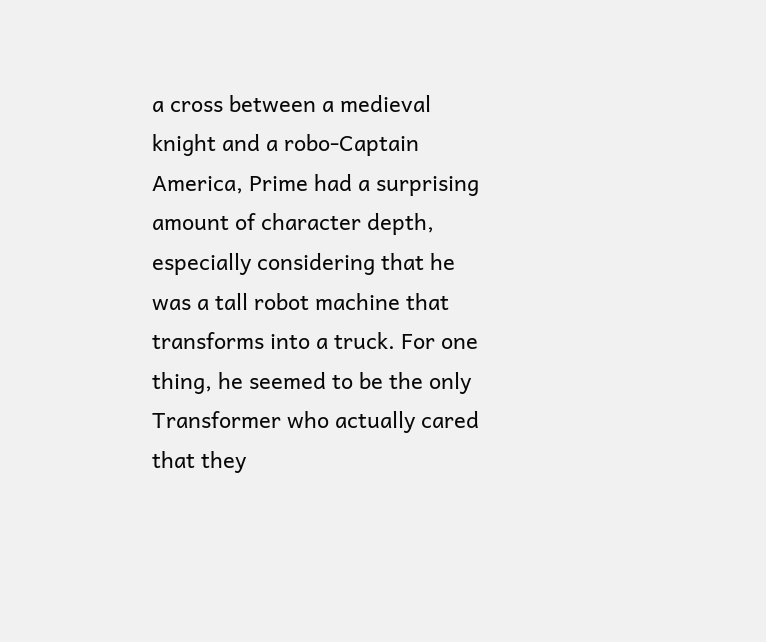a cross between a medieval knight and a robo-Captain America, Prime had a surprising amount of character depth, especially considering that he was a tall robot machine that transforms into a truck. For one thing, he seemed to be the only Transformer who actually cared that they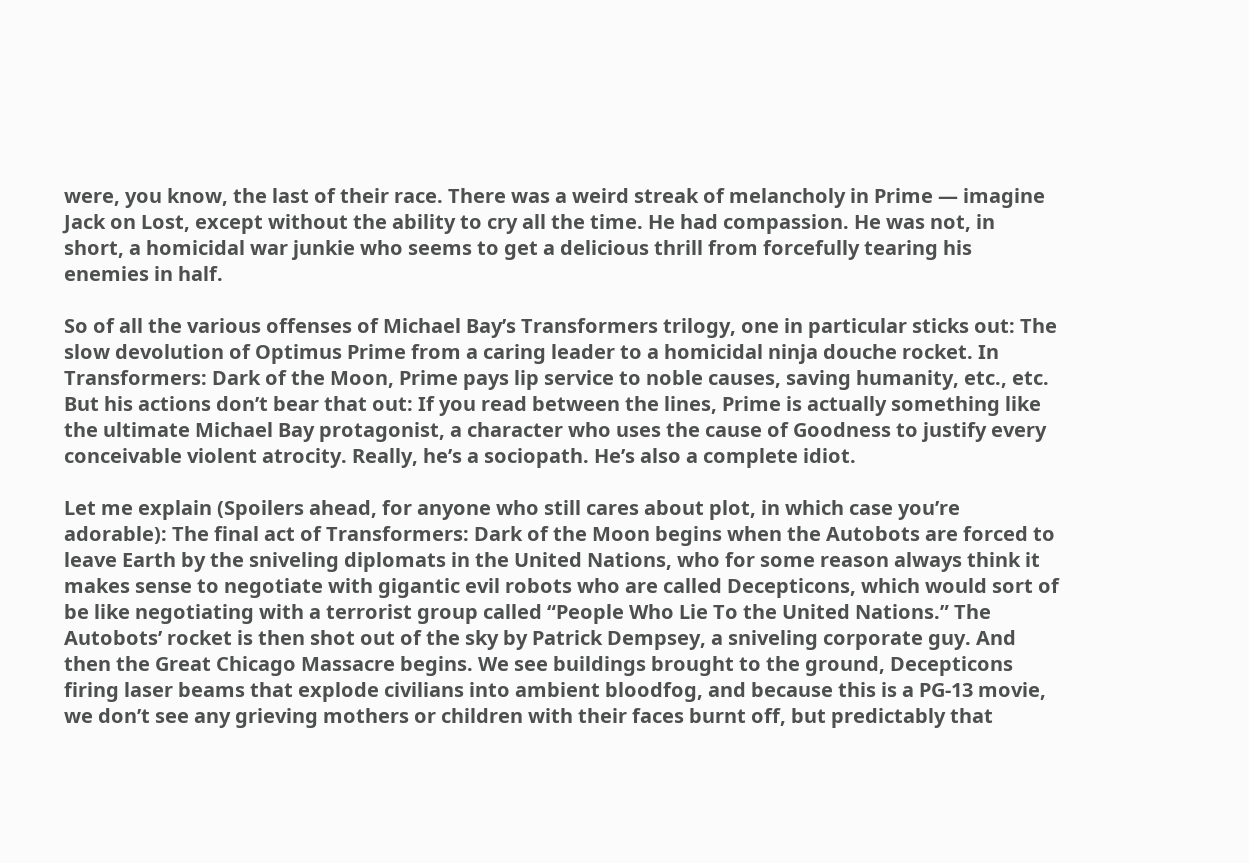were, you know, the last of their race. There was a weird streak of melancholy in Prime — imagine Jack on Lost, except without the ability to cry all the time. He had compassion. He was not, in short, a homicidal war junkie who seems to get a delicious thrill from forcefully tearing his enemies in half.

So of all the various offenses of Michael Bay’s Transformers trilogy, one in particular sticks out: The slow devolution of Optimus Prime from a caring leader to a homicidal ninja douche rocket. In Transformers: Dark of the Moon, Prime pays lip service to noble causes, saving humanity, etc., etc. But his actions don’t bear that out: If you read between the lines, Prime is actually something like the ultimate Michael Bay protagonist, a character who uses the cause of Goodness to justify every conceivable violent atrocity. Really, he’s a sociopath. He’s also a complete idiot.

Let me explain (Spoilers ahead, for anyone who still cares about plot, in which case you’re adorable): The final act of Transformers: Dark of the Moon begins when the Autobots are forced to leave Earth by the sniveling diplomats in the United Nations, who for some reason always think it makes sense to negotiate with gigantic evil robots who are called Decepticons, which would sort of be like negotiating with a terrorist group called “People Who Lie To the United Nations.” The Autobots’ rocket is then shot out of the sky by Patrick Dempsey, a sniveling corporate guy. And then the Great Chicago Massacre begins. We see buildings brought to the ground, Decepticons firing laser beams that explode civilians into ambient bloodfog, and because this is a PG-13 movie, we don’t see any grieving mothers or children with their faces burnt off, but predictably that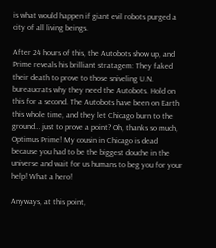is what would happen if giant evil robots purged a city of all living beings.

After 24 hours of this, the Autobots show up, and Prime reveals his brilliant stratagem: They faked their death to prove to those sniveling U.N. bureaucrats why they need the Autobots. Hold on this for a second. The Autobots have been on Earth this whole time, and they let Chicago burn to the ground… just to prove a point? Oh, thanks so much, Optimus Prime! My cousin in Chicago is dead because you had to be the biggest douche in the universe and wait for us humans to beg you for your help! What a hero!

Anyways, at this point,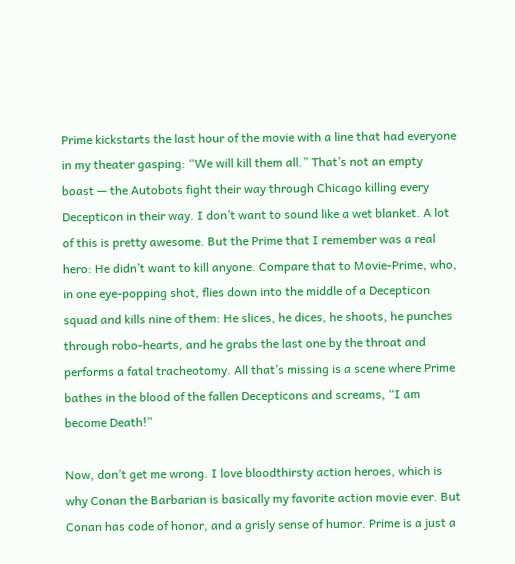Prime kickstarts the last hour of the movie with a line that had everyone in my theater gasping: “We will kill them all.” That’s not an empty boast — the Autobots fight their way through Chicago killing every Decepticon in their way. I don’t want to sound like a wet blanket. A lot of this is pretty awesome. But the Prime that I remember was a real hero: He didn’t want to kill anyone. Compare that to Movie-Prime, who, in one eye-popping shot, flies down into the middle of a Decepticon squad and kills nine of them: He slices, he dices, he shoots, he punches through robo-hearts, and he grabs the last one by the throat and performs a fatal tracheotomy. All that’s missing is a scene where Prime bathes in the blood of the fallen Decepticons and screams, “I am become Death!”

Now, don’t get me wrong. I love bloodthirsty action heroes, which is why Conan the Barbarian is basically my favorite action movie ever. But Conan has code of honor, and a grisly sense of humor. Prime is a just a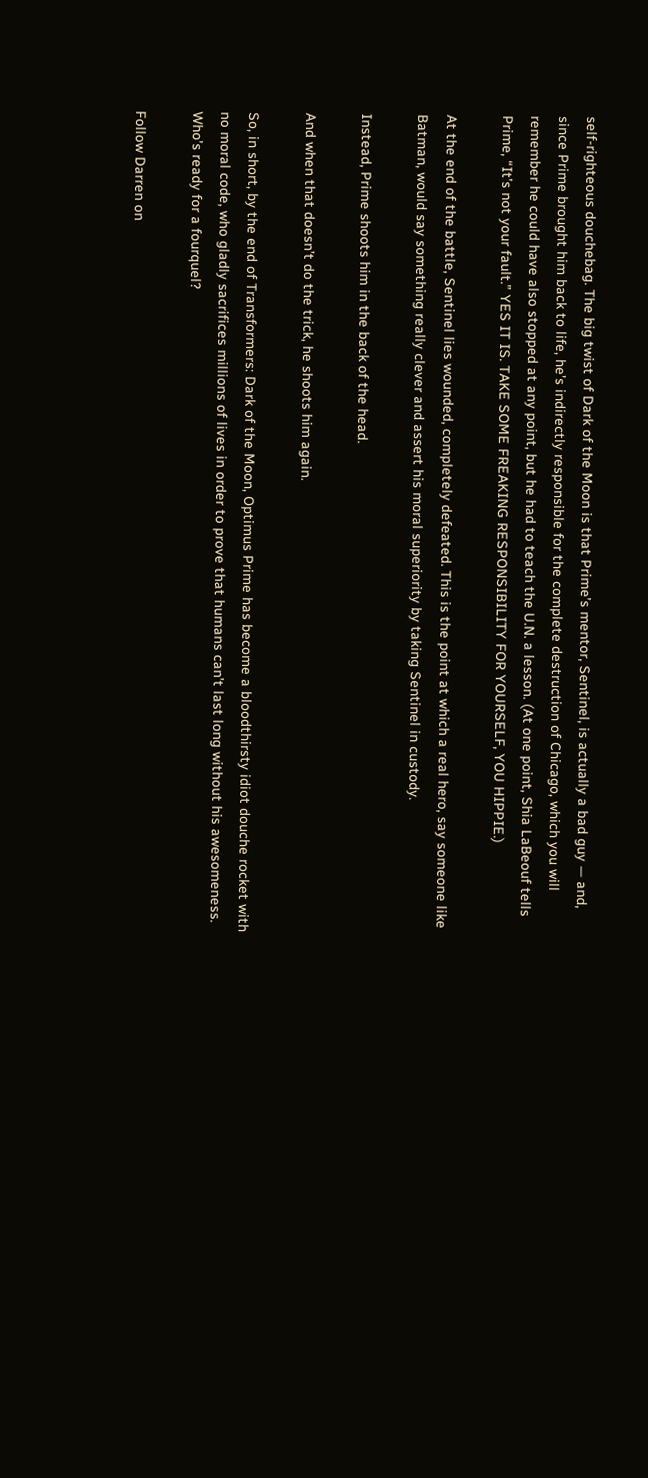self-righteous douchebag. The big twist of Dark of the Moon is that Prime’s mentor, Sentinel, is actually a bad guy — and, since Prime brought him back to life, he’s indirectly responsible for the complete destruction of Chicago, which you will remember he could have also stopped at any point, but he had to teach the U.N. a lesson. (At one point, Shia LaBeouf tells Prime, “It’s not your fault.” YES IT IS. TAKE SOME FREAKING RESPONSIBILITY FOR YOURSELF, YOU HIPPIE.)

At the end of the battle, Sentinel lies wounded, completely defeated. This is the point at which a real hero, say someone like Batman, would say something really clever and assert his moral superiority by taking Sentinel in custody.

Instead, Prime shoots him in the back of the head.

And when that doesn’t do the trick, he shoots him again.

So, in short, by the end of Transformers: Dark of the Moon, Optimus Prime has become a bloodthirsty idiot douche rocket with no moral code, who gladly sacrifices millions of lives in order to prove that humans can’t last long without his awesomeness. Who’s ready for a fourquel?

Follow Darren on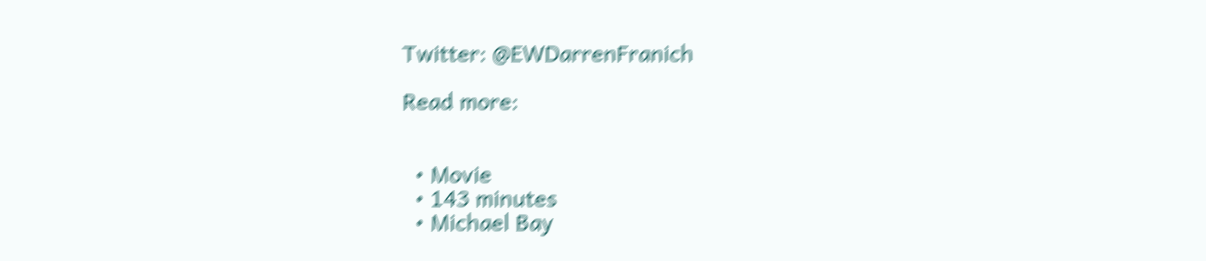Twitter: @EWDarrenFranich

Read more:


  • Movie
  • 143 minutes
  • Michael Bay